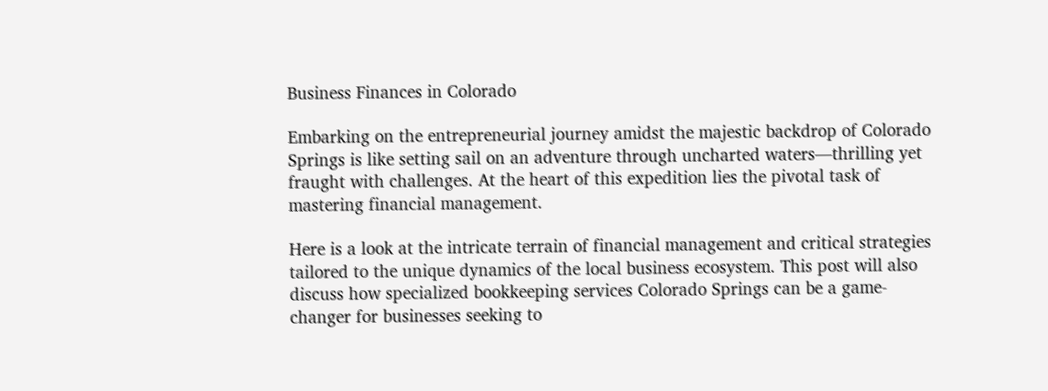Business Finances in Colorado

Embarking on the entrepreneurial journey amidst the majestic backdrop of Colorado Springs is like setting sail on an adventure through uncharted waters—thrilling yet fraught with challenges. At the heart of this expedition lies the pivotal task of mastering financial management.

Here is a look at the intricate terrain of financial management and critical strategies tailored to the unique dynamics of the local business ecosystem. This post will also discuss how specialized bookkeeping services Colorado Springs can be a game-changer for businesses seeking to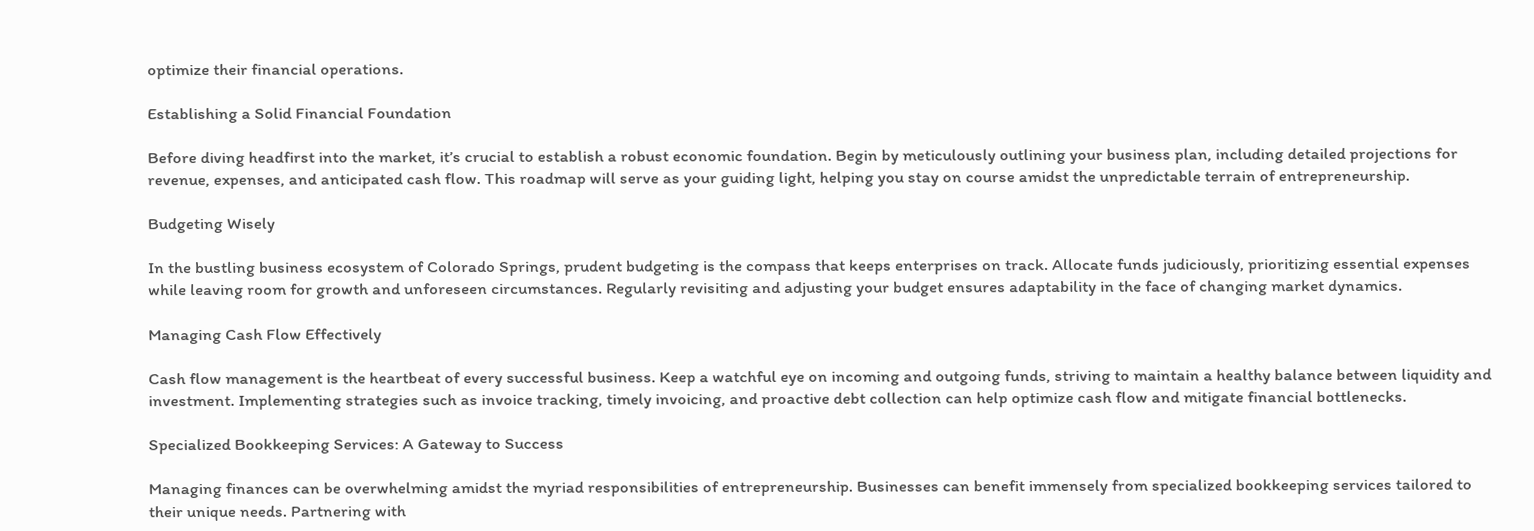optimize their financial operations.

Establishing a Solid Financial Foundation

Before diving headfirst into the market, it’s crucial to establish a robust economic foundation. Begin by meticulously outlining your business plan, including detailed projections for revenue, expenses, and anticipated cash flow. This roadmap will serve as your guiding light, helping you stay on course amidst the unpredictable terrain of entrepreneurship.

Budgeting Wisely

In the bustling business ecosystem of Colorado Springs, prudent budgeting is the compass that keeps enterprises on track. Allocate funds judiciously, prioritizing essential expenses while leaving room for growth and unforeseen circumstances. Regularly revisiting and adjusting your budget ensures adaptability in the face of changing market dynamics.

Managing Cash Flow Effectively

Cash flow management is the heartbeat of every successful business. Keep a watchful eye on incoming and outgoing funds, striving to maintain a healthy balance between liquidity and investment. Implementing strategies such as invoice tracking, timely invoicing, and proactive debt collection can help optimize cash flow and mitigate financial bottlenecks.

Specialized Bookkeeping Services: A Gateway to Success

Managing finances can be overwhelming amidst the myriad responsibilities of entrepreneurship. Businesses can benefit immensely from specialized bookkeeping services tailored to their unique needs. Partnering with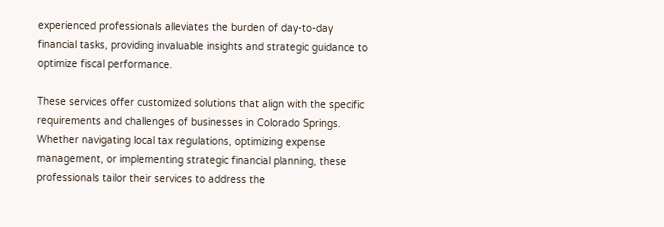experienced professionals alleviates the burden of day-to-day financial tasks, providing invaluable insights and strategic guidance to optimize fiscal performance.

These services offer customized solutions that align with the specific requirements and challenges of businesses in Colorado Springs. Whether navigating local tax regulations, optimizing expense management, or implementing strategic financial planning, these professionals tailor their services to address the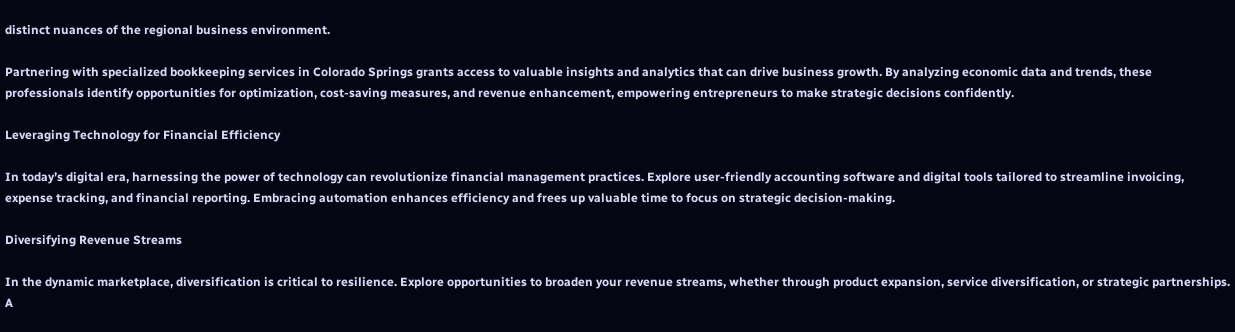distinct nuances of the regional business environment.

Partnering with specialized bookkeeping services in Colorado Springs grants access to valuable insights and analytics that can drive business growth. By analyzing economic data and trends, these professionals identify opportunities for optimization, cost-saving measures, and revenue enhancement, empowering entrepreneurs to make strategic decisions confidently.

Leveraging Technology for Financial Efficiency

In today’s digital era, harnessing the power of technology can revolutionize financial management practices. Explore user-friendly accounting software and digital tools tailored to streamline invoicing, expense tracking, and financial reporting. Embracing automation enhances efficiency and frees up valuable time to focus on strategic decision-making.

Diversifying Revenue Streams

In the dynamic marketplace, diversification is critical to resilience. Explore opportunities to broaden your revenue streams, whether through product expansion, service diversification, or strategic partnerships. A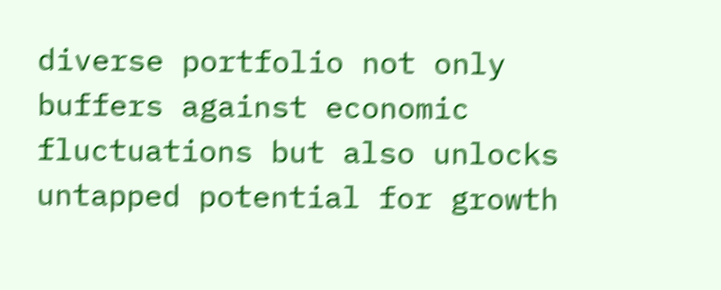diverse portfolio not only buffers against economic fluctuations but also unlocks untapped potential for growth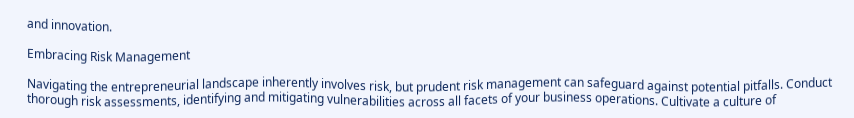and innovation.

Embracing Risk Management

Navigating the entrepreneurial landscape inherently involves risk, but prudent risk management can safeguard against potential pitfalls. Conduct thorough risk assessments, identifying and mitigating vulnerabilities across all facets of your business operations. Cultivate a culture of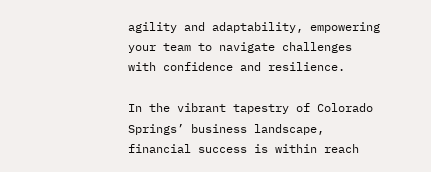agility and adaptability, empowering your team to navigate challenges with confidence and resilience.

In the vibrant tapestry of Colorado Springs’ business landscape, financial success is within reach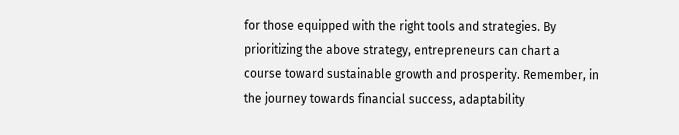for those equipped with the right tools and strategies. By prioritizing the above strategy, entrepreneurs can chart a course toward sustainable growth and prosperity. Remember, in the journey towards financial success, adaptability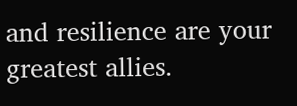and resilience are your greatest allies.